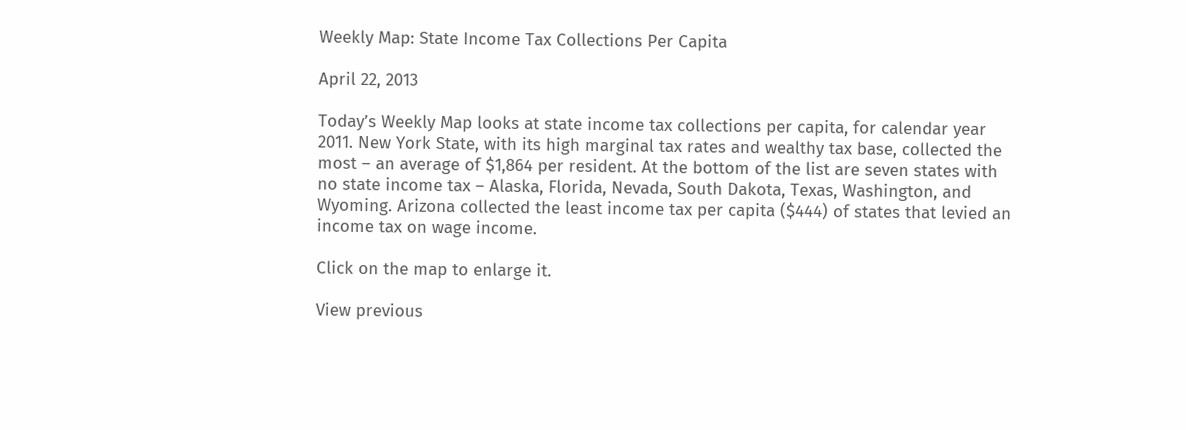Weekly Map: State Income Tax Collections Per Capita

April 22, 2013

Today’s Weekly Map looks at state income tax collections per capita, for calendar year 2011. New York State, with its high marginal tax rates and wealthy tax base, collected the most – an average of $1,864 per resident. At the bottom of the list are seven states with no state income tax – Alaska, Florida, Nevada, South Dakota, Texas, Washington, and Wyoming. Arizona collected the least income tax per capita ($444) of states that levied an income tax on wage income.

Click on the map to enlarge it.

View previous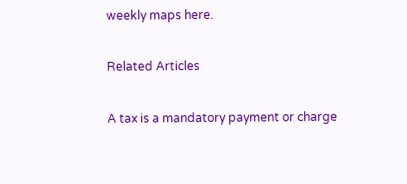weekly maps here.

Related Articles

A tax is a mandatory payment or charge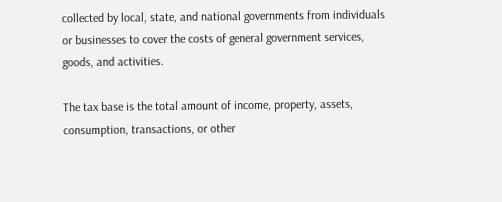collected by local, state, and national governments from individuals or businesses to cover the costs of general government services, goods, and activities.

The tax base is the total amount of income, property, assets, consumption, transactions, or other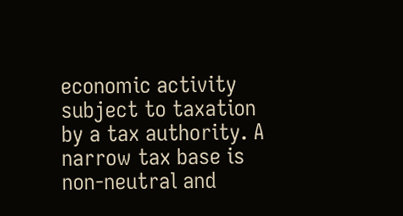economic activity subject to taxation by a tax authority. A narrow tax base is non-neutral and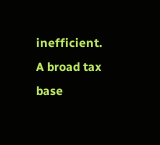inefficient. A broad tax base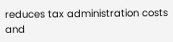reduces tax administration costs and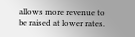allows more revenue to be raised at lower rates.